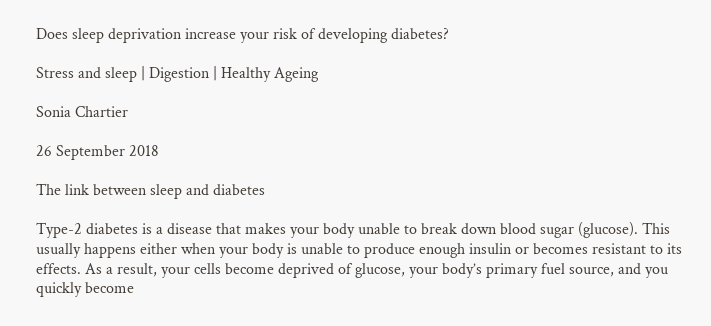Does sleep deprivation increase your risk of developing diabetes?

Stress and sleep | Digestion | Healthy Ageing

Sonia Chartier

26 September 2018

The link between sleep and diabetes

Type-2 diabetes is a disease that makes your body unable to break down blood sugar (glucose). This usually happens either when your body is unable to produce enough insulin or becomes resistant to its effects. As a result, your cells become deprived of glucose, your body’s primary fuel source, and you quickly become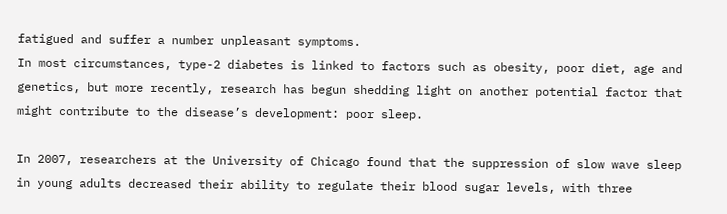fatigued and suffer a number unpleasant symptoms.
In most circumstances, type-2 diabetes is linked to factors such as obesity, poor diet, age and genetics, but more recently, research has begun shedding light on another potential factor that might contribute to the disease’s development: poor sleep.

In 2007, researchers at the University of Chicago found that the suppression of slow wave sleep in young adults decreased their ability to regulate their blood sugar levels, with three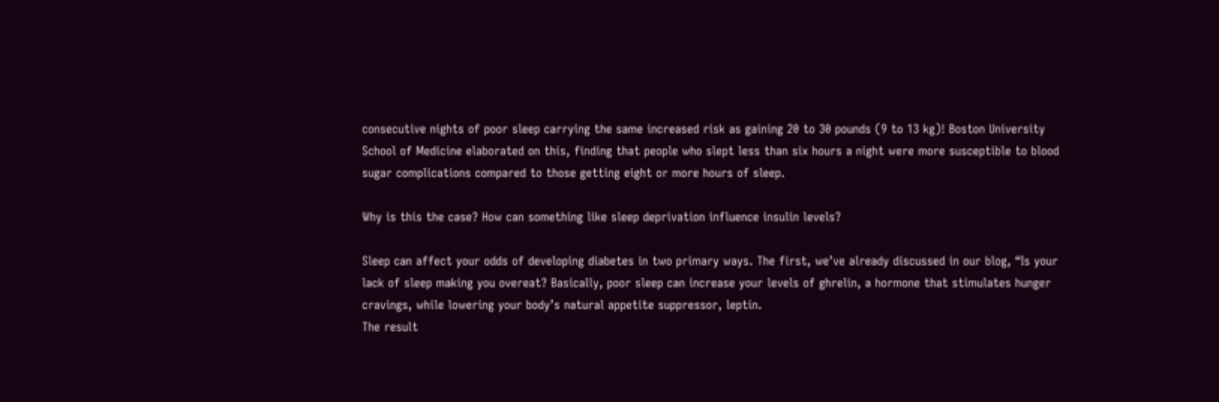consecutive nights of poor sleep carrying the same increased risk as gaining 20 to 30 pounds (9 to 13 kg)! Boston University School of Medicine elaborated on this, finding that people who slept less than six hours a night were more susceptible to blood sugar complications compared to those getting eight or more hours of sleep.

Why is this the case? How can something like sleep deprivation influence insulin levels?

Sleep can affect your odds of developing diabetes in two primary ways. The first, we’ve already discussed in our blog, “Is your lack of sleep making you overeat? Basically, poor sleep can increase your levels of ghrelin, a hormone that stimulates hunger cravings, while lowering your body’s natural appetite suppressor, leptin.
The result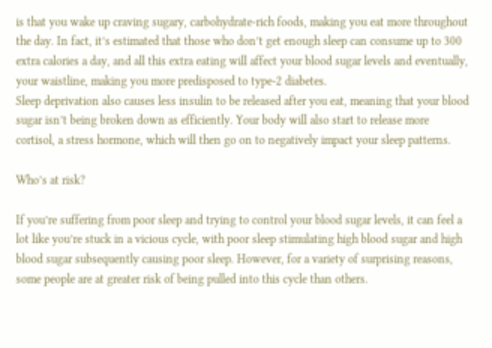is that you wake up craving sugary, carbohydrate-rich foods, making you eat more throughout the day. In fact, it’s estimated that those who don’t get enough sleep can consume up to 300 extra calories a day, and all this extra eating will affect your blood sugar levels and eventually, your waistline, making you more predisposed to type-2 diabetes.
Sleep deprivation also causes less insulin to be released after you eat, meaning that your blood sugar isn’t being broken down as efficiently. Your body will also start to release more cortisol, a stress hormone, which will then go on to negatively impact your sleep patterns.

Who’s at risk?

If you’re suffering from poor sleep and trying to control your blood sugar levels, it can feel a lot like you’re stuck in a vicious cycle, with poor sleep stimulating high blood sugar and high blood sugar subsequently causing poor sleep. However, for a variety of surprising reasons, some people are at greater risk of being pulled into this cycle than others.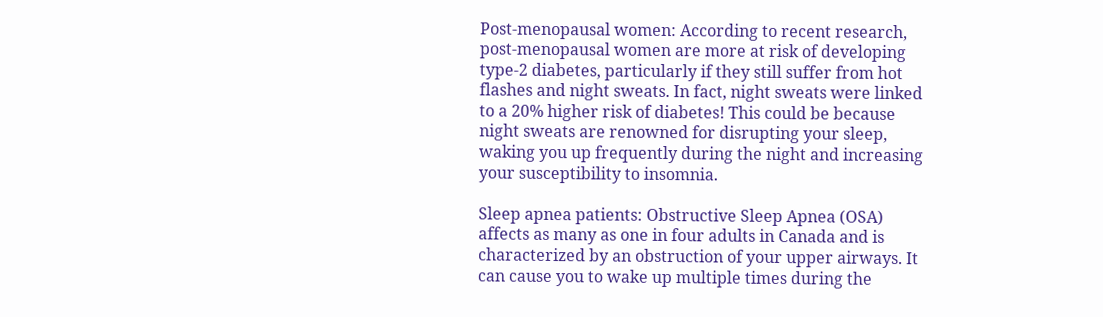Post-menopausal women: According to recent research, post-menopausal women are more at risk of developing type-2 diabetes, particularly if they still suffer from hot flashes and night sweats. In fact, night sweats were linked to a 20% higher risk of diabetes! This could be because night sweats are renowned for disrupting your sleep, waking you up frequently during the night and increasing your susceptibility to insomnia.

Sleep apnea patients: Obstructive Sleep Apnea (OSA) affects as many as one in four adults in Canada and is characterized by an obstruction of your upper airways. It can cause you to wake up multiple times during the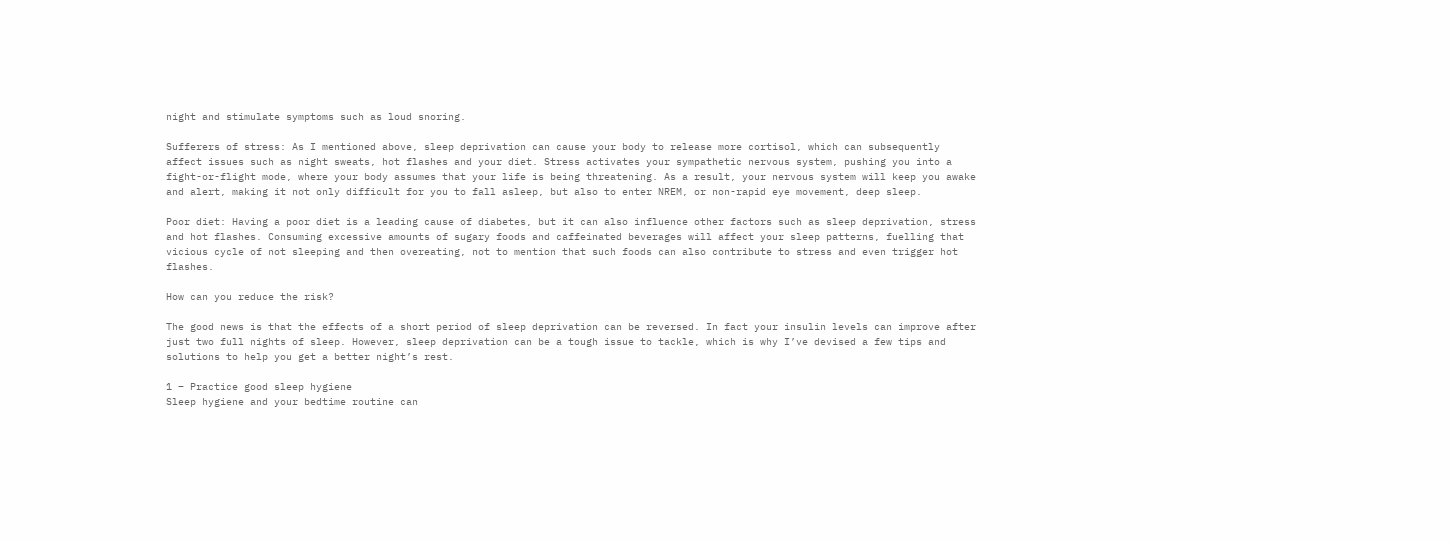night and stimulate symptoms such as loud snoring.

Sufferers of stress: As I mentioned above, sleep deprivation can cause your body to release more cortisol, which can subsequently affect issues such as night sweats, hot flashes and your diet. Stress activates your sympathetic nervous system, pushing you into a fight-or-flight mode, where your body assumes that your life is being threatening. As a result, your nervous system will keep you awake and alert, making it not only difficult for you to fall asleep, but also to enter NREM, or non-rapid eye movement, deep sleep.

Poor diet: Having a poor diet is a leading cause of diabetes, but it can also influence other factors such as sleep deprivation, stress and hot flashes. Consuming excessive amounts of sugary foods and caffeinated beverages will affect your sleep patterns, fuelling that vicious cycle of not sleeping and then overeating, not to mention that such foods can also contribute to stress and even trigger hot flashes.

How can you reduce the risk?

The good news is that the effects of a short period of sleep deprivation can be reversed. In fact your insulin levels can improve after just two full nights of sleep. However, sleep deprivation can be a tough issue to tackle, which is why I’ve devised a few tips and solutions to help you get a better night’s rest.

1 – Practice good sleep hygiene
Sleep hygiene and your bedtime routine can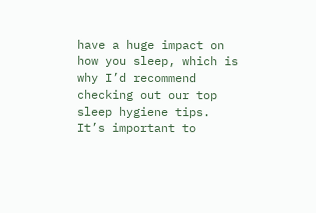have a huge impact on how you sleep, which is why I’d recommend checking out our top sleep hygiene tips. It’s important to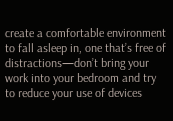create a comfortable environment to fall asleep in, one that’s free of distractions—don’t bring your work into your bedroom and try to reduce your use of devices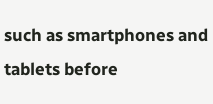such as smartphones and tablets before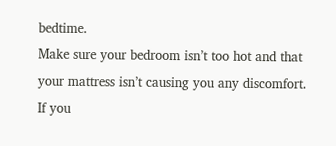bedtime.
Make sure your bedroom isn’t too hot and that your mattress isn’t causing you any discomfort. If you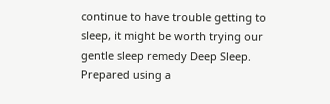continue to have trouble getting to sleep, it might be worth trying our gentle sleep remedy Deep Sleep. Prepared using a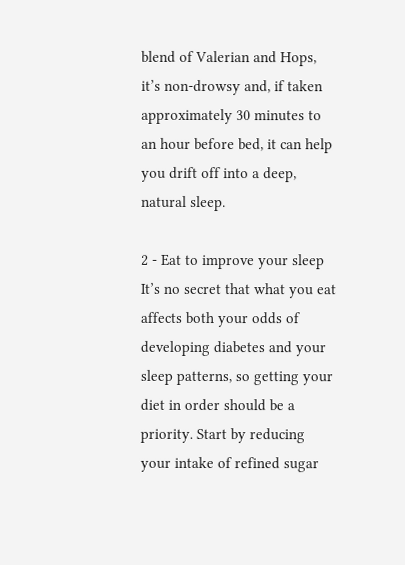blend of Valerian and Hops, it’s non-drowsy and, if taken approximately 30 minutes to an hour before bed, it can help you drift off into a deep, natural sleep.

2 - Eat to improve your sleep
It’s no secret that what you eat affects both your odds of developing diabetes and your sleep patterns, so getting your diet in order should be a priority. Start by reducing your intake of refined sugar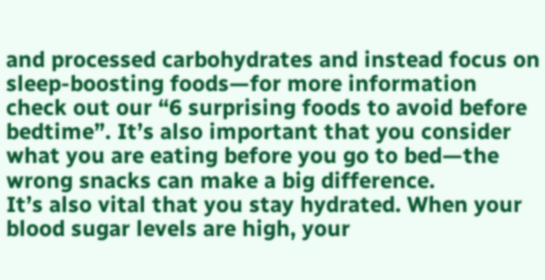and processed carbohydrates and instead focus on sleep-boosting foods—for more information check out our “6 surprising foods to avoid before bedtime”. It’s also important that you consider what you are eating before you go to bed—the wrong snacks can make a big difference.
It’s also vital that you stay hydrated. When your blood sugar levels are high, your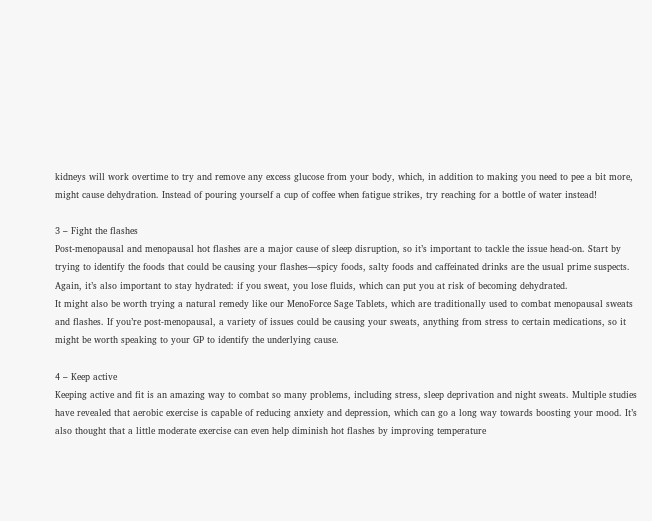kidneys will work overtime to try and remove any excess glucose from your body, which, in addition to making you need to pee a bit more, might cause dehydration. Instead of pouring yourself a cup of coffee when fatigue strikes, try reaching for a bottle of water instead!

3 – Fight the flashes
Post-menopausal and menopausal hot flashes are a major cause of sleep disruption, so it’s important to tackle the issue head-on. Start by trying to identify the foods that could be causing your flashes—spicy foods, salty foods and caffeinated drinks are the usual prime suspects. Again, it’s also important to stay hydrated: if you sweat, you lose fluids, which can put you at risk of becoming dehydrated.
It might also be worth trying a natural remedy like our MenoForce Sage Tablets, which are traditionally used to combat menopausal sweats and flashes. If you’re post-menopausal, a variety of issues could be causing your sweats, anything from stress to certain medications, so it might be worth speaking to your GP to identify the underlying cause.

4 – Keep active
Keeping active and fit is an amazing way to combat so many problems, including stress, sleep deprivation and night sweats. Multiple studies have revealed that aerobic exercise is capable of reducing anxiety and depression, which can go a long way towards boosting your mood. It’s also thought that a little moderate exercise can even help diminish hot flashes by improving temperature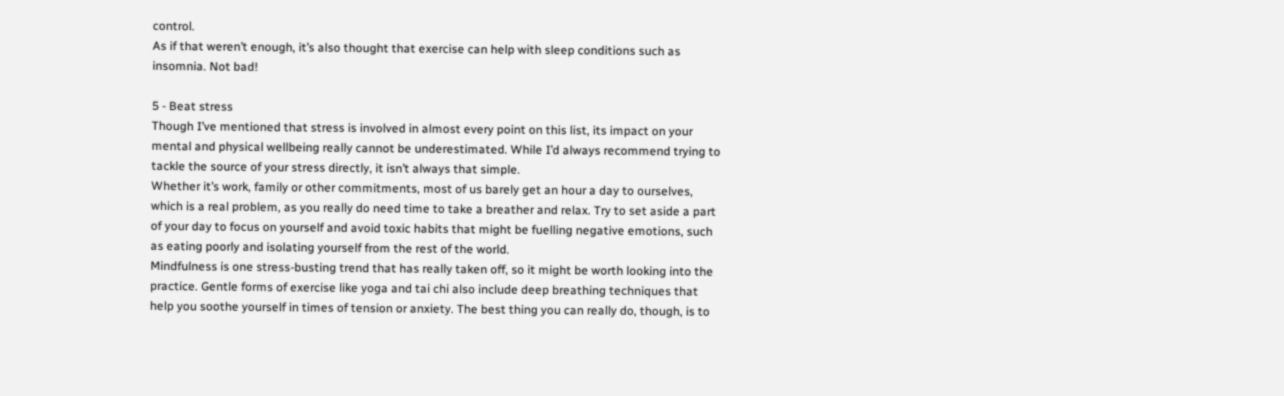control.
As if that weren’t enough, it’s also thought that exercise can help with sleep conditions such as insomnia. Not bad!

5 - Beat stress
Though I’ve mentioned that stress is involved in almost every point on this list, its impact on your mental and physical wellbeing really cannot be underestimated. While I’d always recommend trying to tackle the source of your stress directly, it isn’t always that simple.
Whether it’s work, family or other commitments, most of us barely get an hour a day to ourselves, which is a real problem, as you really do need time to take a breather and relax. Try to set aside a part of your day to focus on yourself and avoid toxic habits that might be fuelling negative emotions, such as eating poorly and isolating yourself from the rest of the world.
Mindfulness is one stress-busting trend that has really taken off, so it might be worth looking into the practice. Gentle forms of exercise like yoga and tai chi also include deep breathing techniques that help you soothe yourself in times of tension or anxiety. The best thing you can really do, though, is to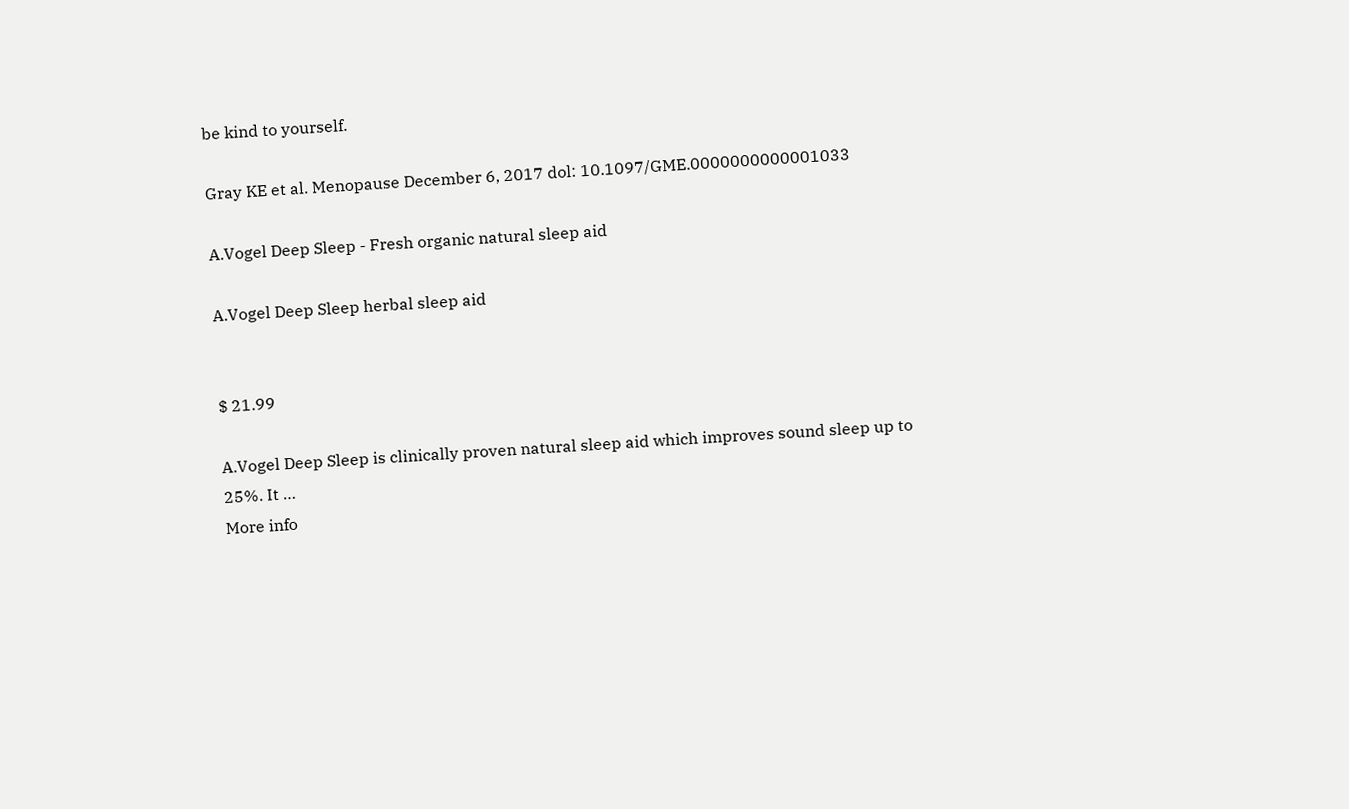be kind to yourself.

Gray KE et al. Menopause December 6, 2017 dol: 10.1097/GME.0000000000001033

A.Vogel Deep Sleep - Fresh organic natural sleep aid

A.Vogel Deep Sleep herbal sleep aid


$ 21.99

A.Vogel Deep Sleep is clinically proven natural sleep aid which improves sound sleep up to 25%. It …
More info